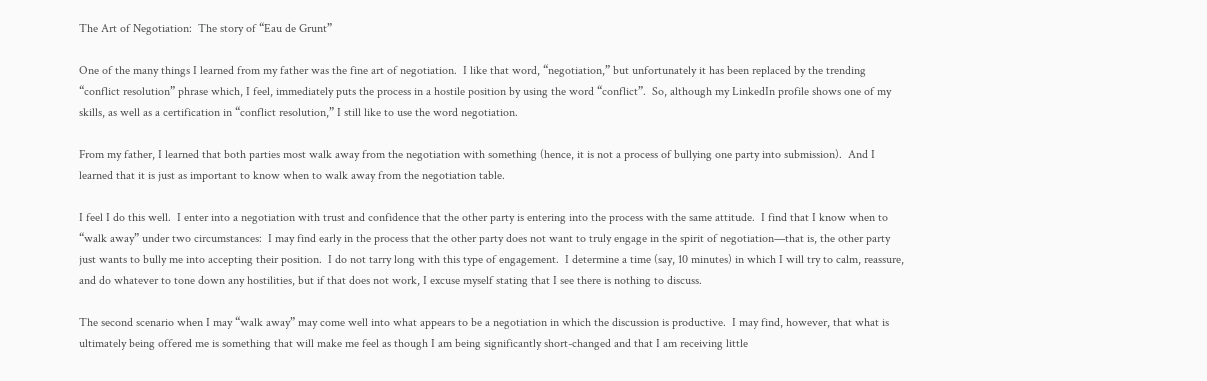The Art of Negotiation:  The story of “Eau de Grunt”

One of the many things I learned from my father was the fine art of negotiation.  I like that word, “negotiation,” but unfortunately it has been replaced by the trending “conflict resolution” phrase which, I feel, immediately puts the process in a hostile position by using the word “conflict”.  So, although my LinkedIn profile shows one of my skills, as well as a certification in “conflict resolution,” I still like to use the word negotiation.

From my father, I learned that both parties most walk away from the negotiation with something (hence, it is not a process of bullying one party into submission).  And I learned that it is just as important to know when to walk away from the negotiation table.

I feel I do this well.  I enter into a negotiation with trust and confidence that the other party is entering into the process with the same attitude.  I find that I know when to “walk away” under two circumstances:  I may find early in the process that the other party does not want to truly engage in the spirit of negotiation—that is, the other party just wants to bully me into accepting their position.  I do not tarry long with this type of engagement.  I determine a time (say, 10 minutes) in which I will try to calm, reassure, and do whatever to tone down any hostilities, but if that does not work, I excuse myself stating that I see there is nothing to discuss.

The second scenario when I may “walk away” may come well into what appears to be a negotiation in which the discussion is productive.  I may find, however, that what is ultimately being offered me is something that will make me feel as though I am being significantly short-changed and that I am receiving little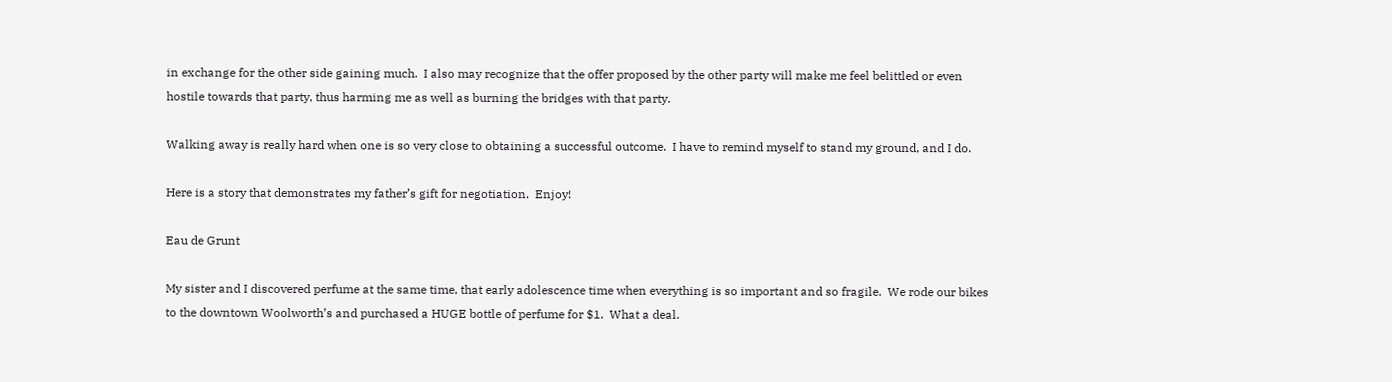in exchange for the other side gaining much.  I also may recognize that the offer proposed by the other party will make me feel belittled or even hostile towards that party, thus harming me as well as burning the bridges with that party.

Walking away is really hard when one is so very close to obtaining a successful outcome.  I have to remind myself to stand my ground, and I do.

Here is a story that demonstrates my father’s gift for negotiation.  Enjoy!

Eau de Grunt

My sister and I discovered perfume at the same time, that early adolescence time when everything is so important and so fragile.  We rode our bikes to the downtown Woolworth’s and purchased a HUGE bottle of perfume for $1.  What a deal.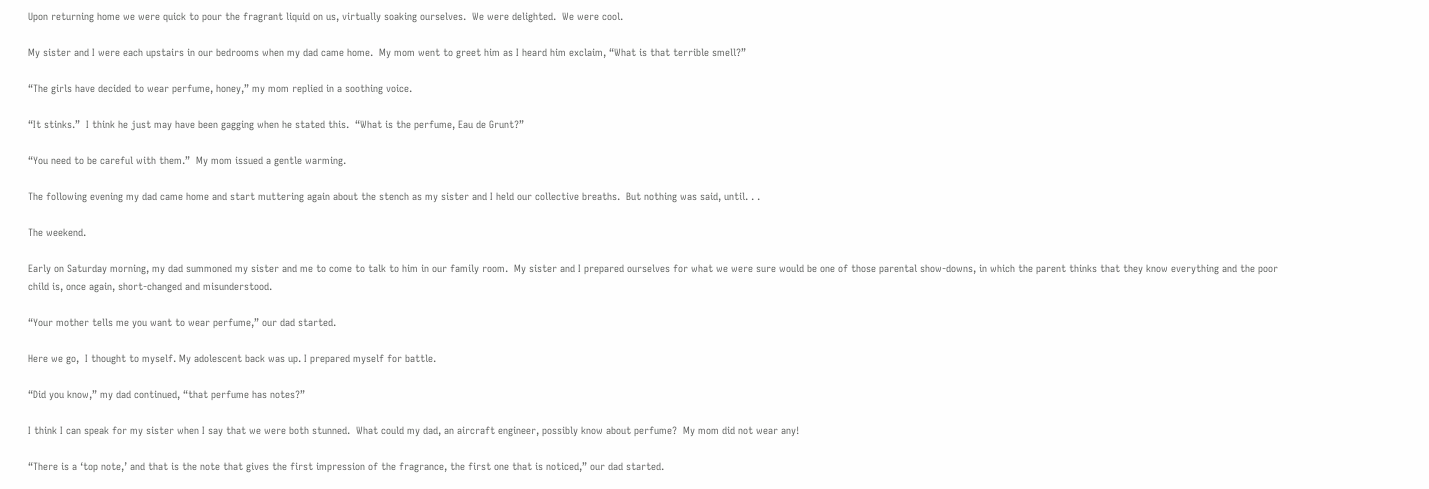Upon returning home we were quick to pour the fragrant liquid on us, virtually soaking ourselves.  We were delighted.  We were cool.

My sister and I were each upstairs in our bedrooms when my dad came home.  My mom went to greet him as I heard him exclaim, “What is that terrible smell?”

“The girls have decided to wear perfume, honey,” my mom replied in a soothing voice.

“It stinks.”  I think he just may have been gagging when he stated this.  “What is the perfume, Eau de Grunt?”

“You need to be careful with them.”  My mom issued a gentle warming.

The following evening my dad came home and start muttering again about the stench as my sister and I held our collective breaths.  But nothing was said, until. . .

The weekend.

Early on Saturday morning, my dad summoned my sister and me to come to talk to him in our family room.  My sister and I prepared ourselves for what we were sure would be one of those parental show-downs, in which the parent thinks that they know everything and the poor child is, once again, short-changed and misunderstood.

“Your mother tells me you want to wear perfume,” our dad started.

Here we go,  I thought to myself. My adolescent back was up. I prepared myself for battle.

“Did you know,” my dad continued, “that perfume has notes?”

I think I can speak for my sister when I say that we were both stunned.  What could my dad, an aircraft engineer, possibly know about perfume?  My mom did not wear any!

“There is a ‘top note,’ and that is the note that gives the first impression of the fragrance, the first one that is noticed,” our dad started.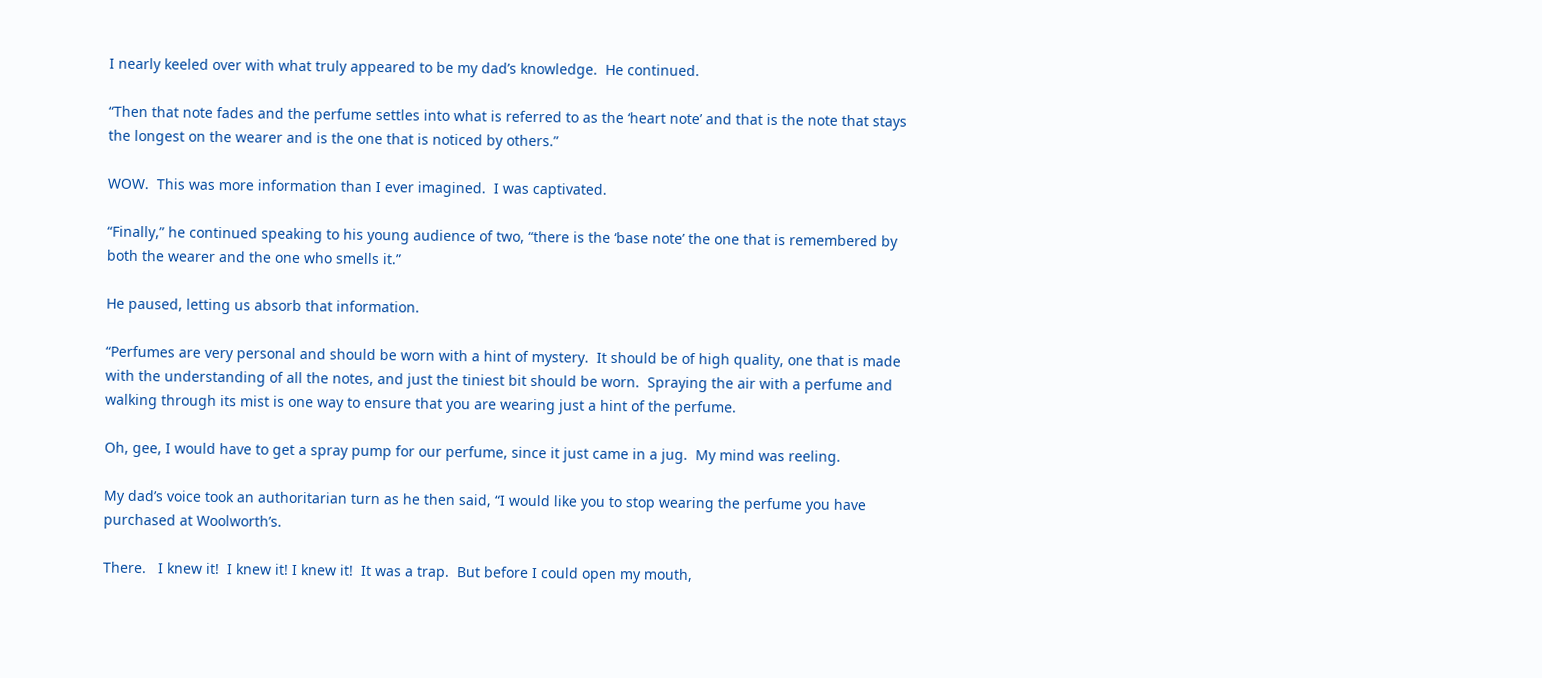I nearly keeled over with what truly appeared to be my dad’s knowledge.  He continued.

“Then that note fades and the perfume settles into what is referred to as the ‘heart note’ and that is the note that stays the longest on the wearer and is the one that is noticed by others.”

WOW.  This was more information than I ever imagined.  I was captivated.

“Finally,” he continued speaking to his young audience of two, “there is the ‘base note’ the one that is remembered by both the wearer and the one who smells it.”

He paused, letting us absorb that information.

“Perfumes are very personal and should be worn with a hint of mystery.  It should be of high quality, one that is made with the understanding of all the notes, and just the tiniest bit should be worn.  Spraying the air with a perfume and walking through its mist is one way to ensure that you are wearing just a hint of the perfume.

Oh, gee, I would have to get a spray pump for our perfume, since it just came in a jug.  My mind was reeling.

My dad’s voice took an authoritarian turn as he then said, “I would like you to stop wearing the perfume you have purchased at Woolworth’s.

There.   I knew it!  I knew it! I knew it!  It was a trap.  But before I could open my mouth,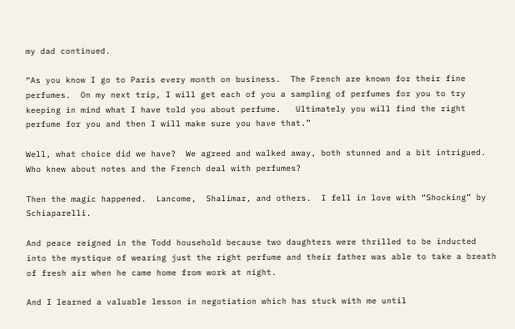my dad continued.

“As you know I go to Paris every month on business.  The French are known for their fine perfumes.  On my next trip, I will get each of you a sampling of perfumes for you to try keeping in mind what I have told you about perfume.   Ultimately you will find the right perfume for you and then I will make sure you have that.”

Well, what choice did we have?  We agreed and walked away, both stunned and a bit intrigued.  Who knew about notes and the French deal with perfumes?

Then the magic happened.  Lancome,  Shalimar, and others.  I fell in love with “Shocking” by Schiaparelli.

And peace reigned in the Todd household because two daughters were thrilled to be inducted into the mystique of wearing just the right perfume and their father was able to take a breath of fresh air when he came home from work at night.

And I learned a valuable lesson in negotiation which has stuck with me until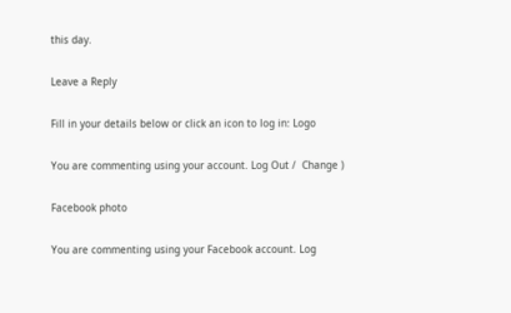this day.

Leave a Reply

Fill in your details below or click an icon to log in: Logo

You are commenting using your account. Log Out /  Change )

Facebook photo

You are commenting using your Facebook account. Log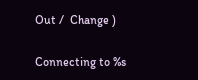Out /  Change )

Connecting to %s